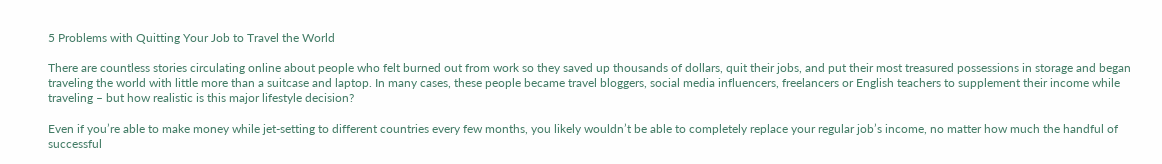5 Problems with Quitting Your Job to Travel the World

There are countless stories circulating online about people who felt burned out from work so they saved up thousands of dollars, quit their jobs, and put their most treasured possessions in storage and began traveling the world with little more than a suitcase and laptop. In many cases, these people became travel bloggers, social media influencers, freelancers or English teachers to supplement their income while traveling – but how realistic is this major lifestyle decision?

Even if you’re able to make money while jet-setting to different countries every few months, you likely wouldn’t be able to completely replace your regular job’s income, no matter how much the handful of successful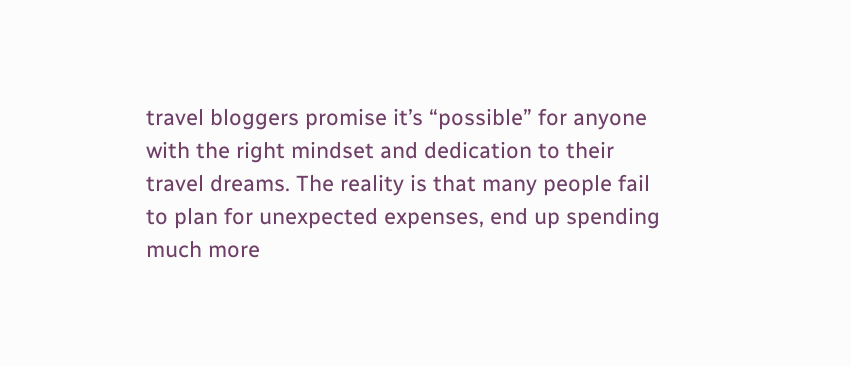travel bloggers promise it’s “possible” for anyone with the right mindset and dedication to their travel dreams. The reality is that many people fail to plan for unexpected expenses, end up spending much more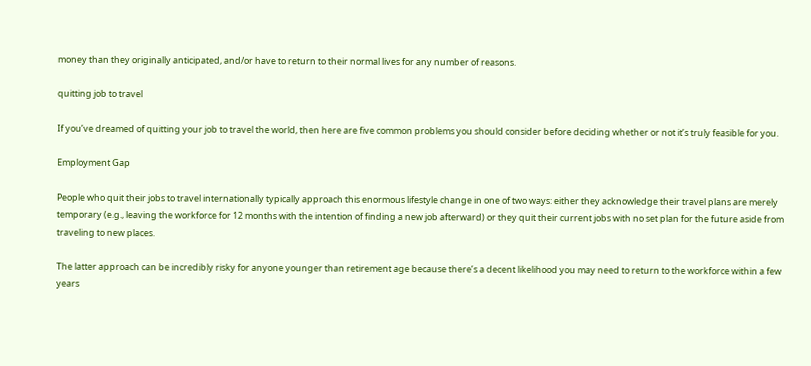money than they originally anticipated, and/or have to return to their normal lives for any number of reasons.

quitting job to travel

If you’ve dreamed of quitting your job to travel the world, then here are five common problems you should consider before deciding whether or not it’s truly feasible for you.

Employment Gap

People who quit their jobs to travel internationally typically approach this enormous lifestyle change in one of two ways: either they acknowledge their travel plans are merely temporary (e.g., leaving the workforce for 12 months with the intention of finding a new job afterward) or they quit their current jobs with no set plan for the future aside from traveling to new places.

The latter approach can be incredibly risky for anyone younger than retirement age because there’s a decent likelihood you may need to return to the workforce within a few years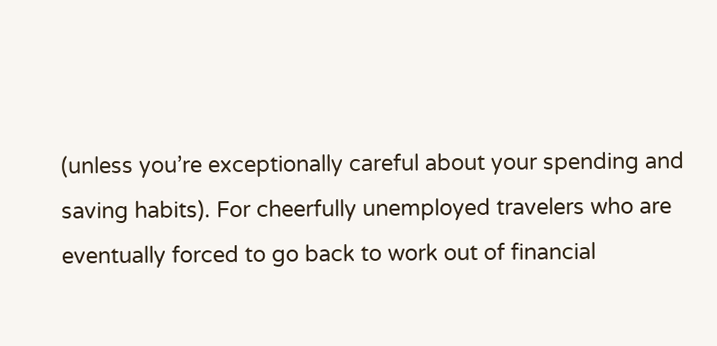(unless you’re exceptionally careful about your spending and saving habits). For cheerfully unemployed travelers who are eventually forced to go back to work out of financial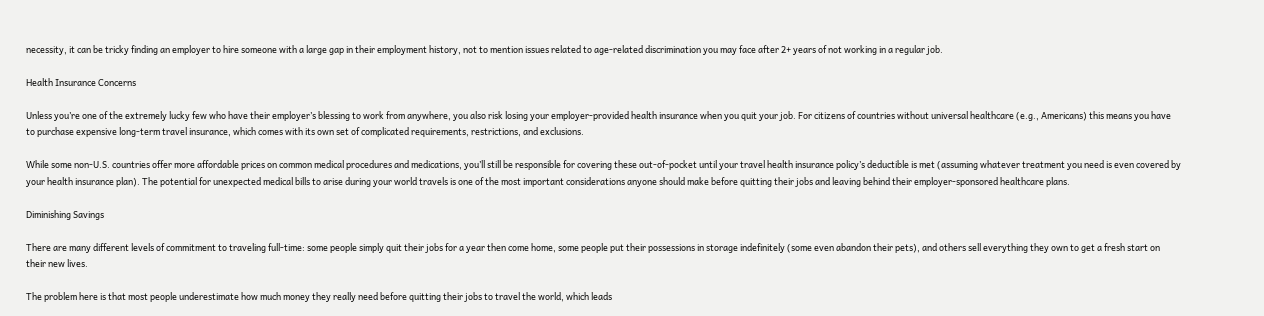necessity, it can be tricky finding an employer to hire someone with a large gap in their employment history, not to mention issues related to age-related discrimination you may face after 2+ years of not working in a regular job.

Health Insurance Concerns

Unless you’re one of the extremely lucky few who have their employer’s blessing to work from anywhere, you also risk losing your employer-provided health insurance when you quit your job. For citizens of countries without universal healthcare (e.g., Americans) this means you have to purchase expensive long-term travel insurance, which comes with its own set of complicated requirements, restrictions, and exclusions.

While some non-U.S. countries offer more affordable prices on common medical procedures and medications, you’ll still be responsible for covering these out-of-pocket until your travel health insurance policy’s deductible is met (assuming whatever treatment you need is even covered by your health insurance plan). The potential for unexpected medical bills to arise during your world travels is one of the most important considerations anyone should make before quitting their jobs and leaving behind their employer-sponsored healthcare plans.

Diminishing Savings

There are many different levels of commitment to traveling full-time: some people simply quit their jobs for a year then come home, some people put their possessions in storage indefinitely (some even abandon their pets), and others sell everything they own to get a fresh start on their new lives.

The problem here is that most people underestimate how much money they really need before quitting their jobs to travel the world, which leads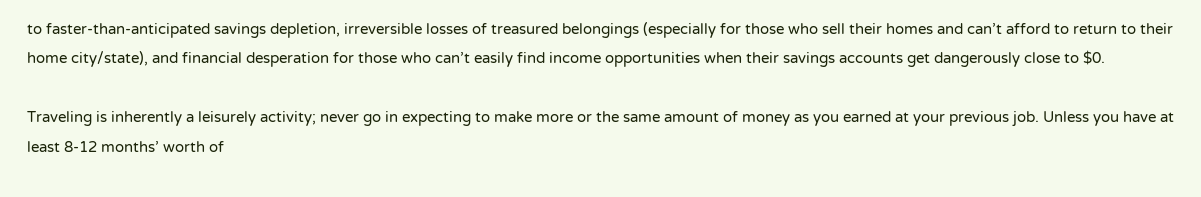to faster-than-anticipated savings depletion, irreversible losses of treasured belongings (especially for those who sell their homes and can’t afford to return to their home city/state), and financial desperation for those who can’t easily find income opportunities when their savings accounts get dangerously close to $0.

Traveling is inherently a leisurely activity; never go in expecting to make more or the same amount of money as you earned at your previous job. Unless you have at least 8-12 months’ worth of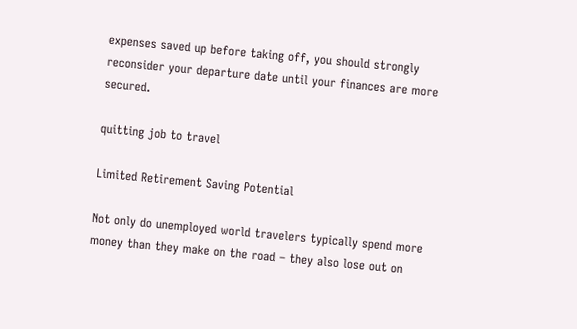expenses saved up before taking off, you should strongly reconsider your departure date until your finances are more secured.

quitting job to travel

Limited Retirement Saving Potential

Not only do unemployed world travelers typically spend more money than they make on the road – they also lose out on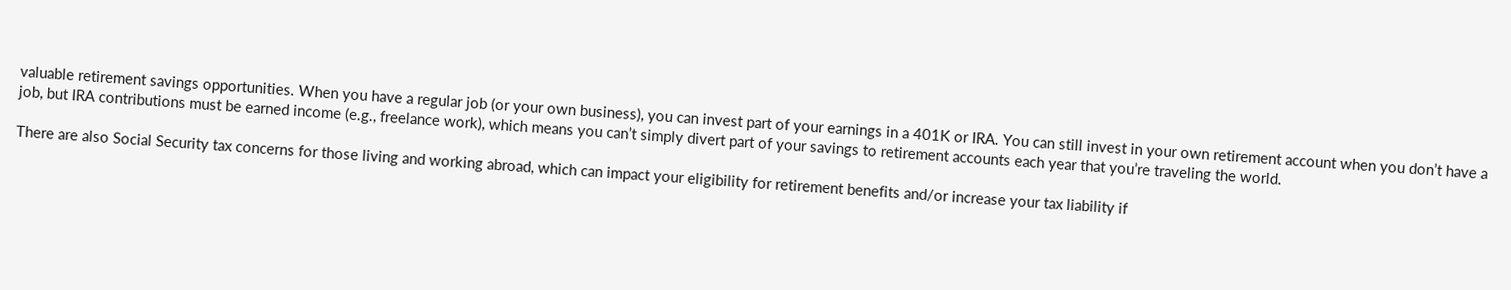valuable retirement savings opportunities. When you have a regular job (or your own business), you can invest part of your earnings in a 401K or IRA. You can still invest in your own retirement account when you don’t have a job, but IRA contributions must be earned income (e.g., freelance work), which means you can’t simply divert part of your savings to retirement accounts each year that you’re traveling the world.

There are also Social Security tax concerns for those living and working abroad, which can impact your eligibility for retirement benefits and/or increase your tax liability if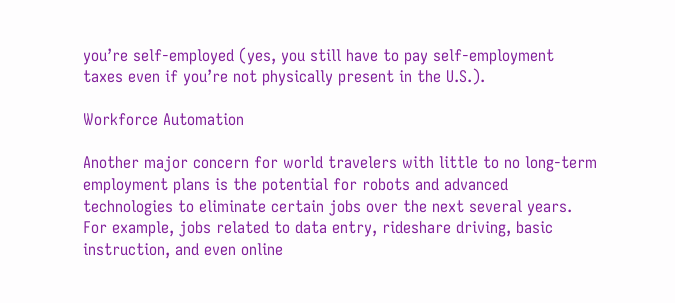you’re self-employed (yes, you still have to pay self-employment taxes even if you’re not physically present in the U.S.).

Workforce Automation

Another major concern for world travelers with little to no long-term employment plans is the potential for robots and advanced technologies to eliminate certain jobs over the next several years. For example, jobs related to data entry, rideshare driving, basic instruction, and even online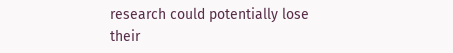research could potentially lose their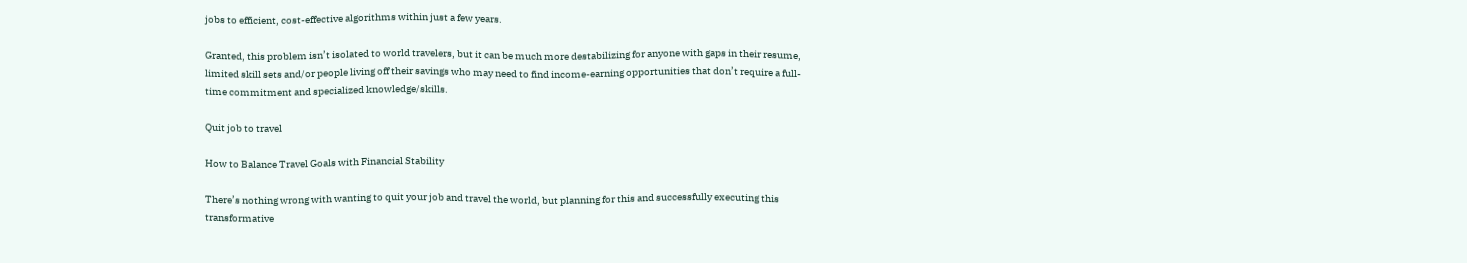jobs to efficient, cost-effective algorithms within just a few years.

Granted, this problem isn’t isolated to world travelers, but it can be much more destabilizing for anyone with gaps in their resume, limited skill sets and/or people living off their savings who may need to find income-earning opportunities that don’t require a full-time commitment and specialized knowledge/skills.

Quit job to travel

How to Balance Travel Goals with Financial Stability

There’s nothing wrong with wanting to quit your job and travel the world, but planning for this and successfully executing this transformative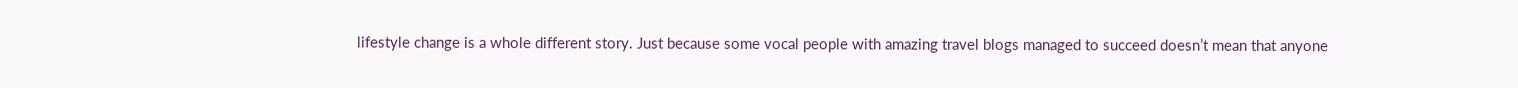lifestyle change is a whole different story. Just because some vocal people with amazing travel blogs managed to succeed doesn’t mean that anyone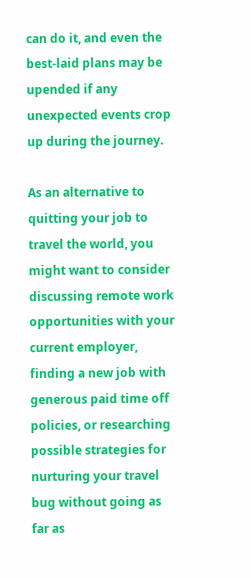can do it, and even the best-laid plans may be upended if any unexpected events crop up during the journey.

As an alternative to quitting your job to travel the world, you might want to consider discussing remote work opportunities with your current employer, finding a new job with generous paid time off policies, or researching possible strategies for nurturing your travel bug without going as far as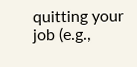quitting your job (e.g.,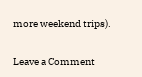more weekend trips).

Leave a Comment